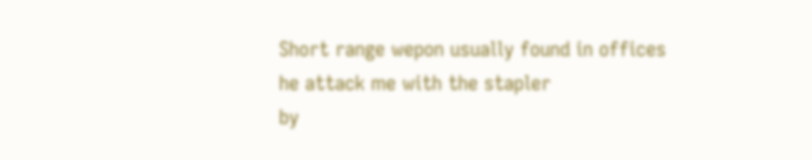Short range wepon usually found in offices
he attack me with the stapler
by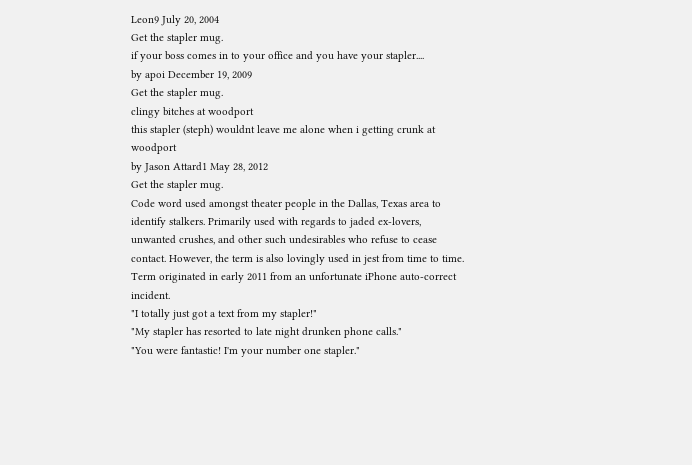Leon9 July 20, 2004
Get the stapler mug.
if your boss comes in to your office and you have your stapler....
by apoi December 19, 2009
Get the stapler mug.
clingy bitches at woodport
this stapler (steph) wouldnt leave me alone when i getting crunk at woodport
by Jason Attard1 May 28, 2012
Get the stapler mug.
Code word used amongst theater people in the Dallas, Texas area to identify stalkers. Primarily used with regards to jaded ex-lovers, unwanted crushes, and other such undesirables who refuse to cease contact. However, the term is also lovingly used in jest from time to time. Term originated in early 2011 from an unfortunate iPhone auto-correct incident.
"I totally just got a text from my stapler!"
"My stapler has resorted to late night drunken phone calls."
"You were fantastic! I'm your number one stapler."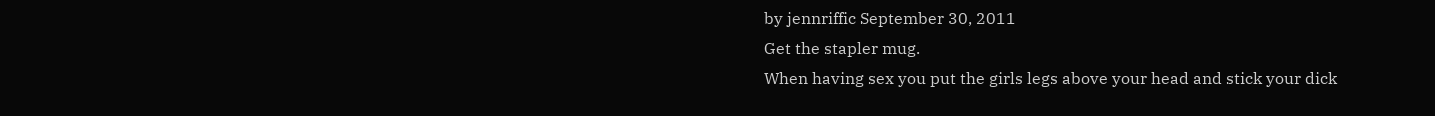by jennriffic September 30, 2011
Get the stapler mug.
When having sex you put the girls legs above your head and stick your dick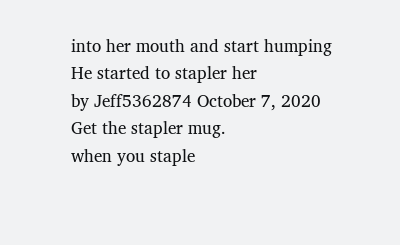into her mouth and start humping
He started to stapler her
by Jeff5362874 October 7, 2020
Get the stapler mug.
when you staple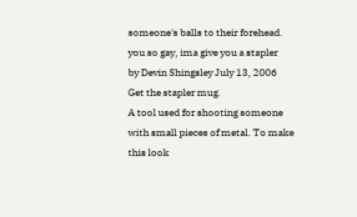someone's balls to their forehead.
you so gay, ima give you a stapler
by Devin Shingsley July 13, 2006
Get the stapler mug.
A tool used for shooting someone with small pieces of metal. To make this look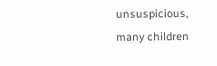unsuspicious, many children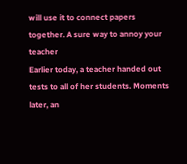will use it to connect papers together. A sure way to annoy your teacher
Earlier today, a teacher handed out tests to all of her students. Moments later, an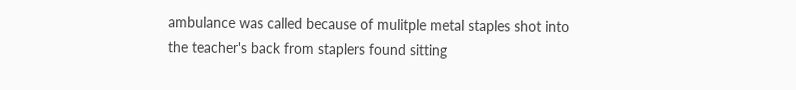ambulance was called because of mulitple metal staples shot into the teacher's back from staplers found sitting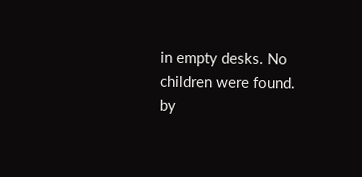in empty desks. No children were found.
by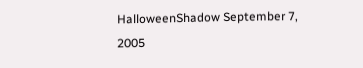HalloweenShadow September 7, 2005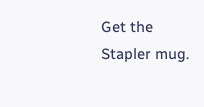Get the Stapler mug.